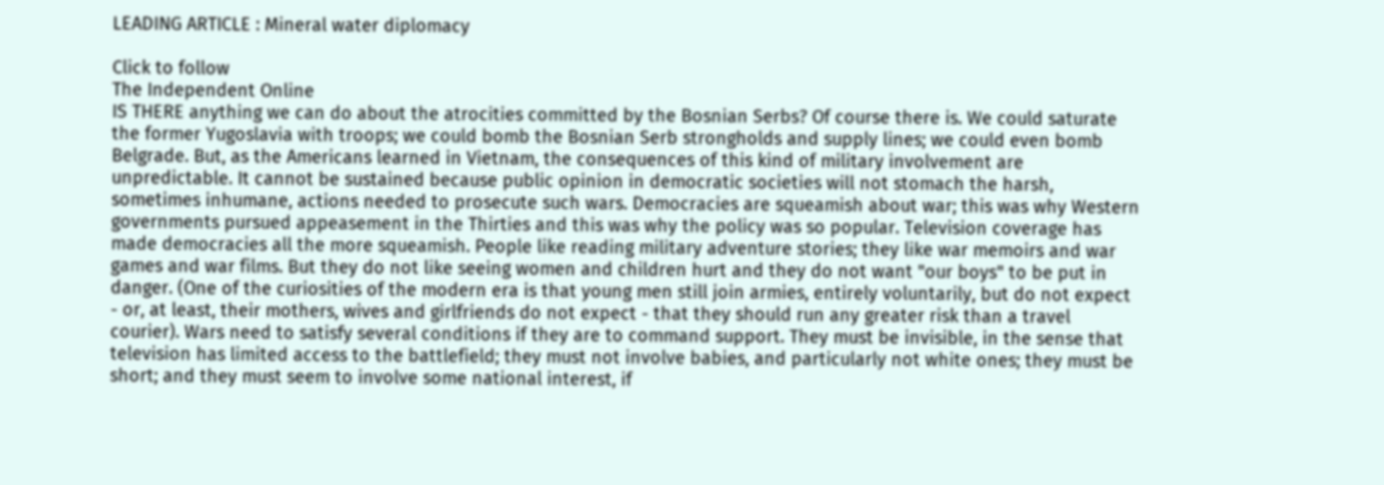LEADING ARTICLE : Mineral water diplomacy

Click to follow
The Independent Online
IS THERE anything we can do about the atrocities committed by the Bosnian Serbs? Of course there is. We could saturate the former Yugoslavia with troops; we could bomb the Bosnian Serb strongholds and supply lines; we could even bomb Belgrade. But, as the Americans learned in Vietnam, the consequences of this kind of military involvement are unpredictable. It cannot be sustained because public opinion in democratic societies will not stomach the harsh, sometimes inhumane, actions needed to prosecute such wars. Democracies are squeamish about war; this was why Western governments pursued appeasement in the Thirties and this was why the policy was so popular. Television coverage has made democracies all the more squeamish. People like reading military adventure stories; they like war memoirs and war games and war films. But they do not like seeing women and children hurt and they do not want "our boys" to be put in danger. (One of the curiosities of the modern era is that young men still join armies, entirely voluntarily, but do not expect - or, at least, their mothers, wives and girlfriends do not expect - that they should run any greater risk than a travel courier). Wars need to satisfy several conditions if they are to command support. They must be invisible, in the sense that television has limited access to the battlefield; they must not involve babies, and particularly not white ones; they must be short; and they must seem to involve some national interest, if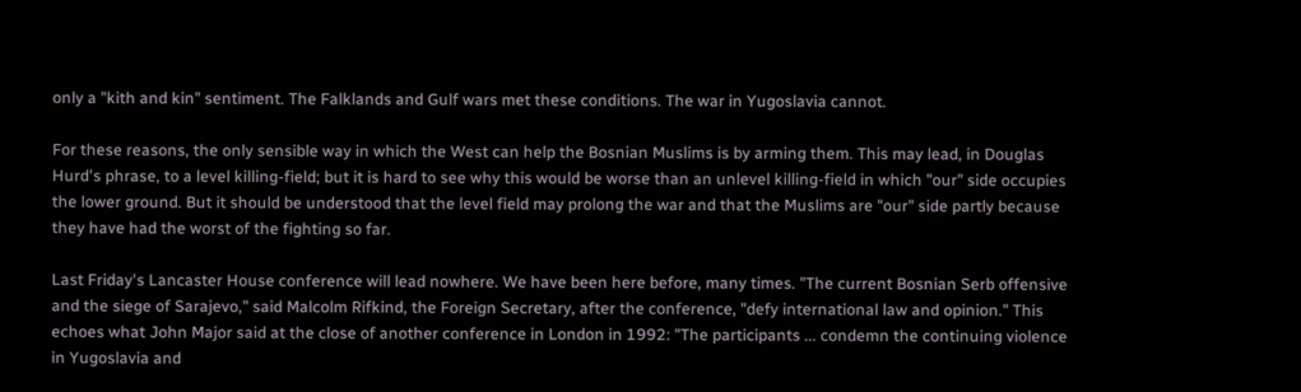only a "kith and kin" sentiment. The Falklands and Gulf wars met these conditions. The war in Yugoslavia cannot.

For these reasons, the only sensible way in which the West can help the Bosnian Muslims is by arming them. This may lead, in Douglas Hurd's phrase, to a level killing-field; but it is hard to see why this would be worse than an unlevel killing-field in which "our" side occupies the lower ground. But it should be understood that the level field may prolong the war and that the Muslims are "our" side partly because they have had the worst of the fighting so far.

Last Friday's Lancaster House conference will lead nowhere. We have been here before, many times. "The current Bosnian Serb offensive and the siege of Sarajevo," said Malcolm Rifkind, the Foreign Secretary, after the conference, "defy international law and opinion." This echoes what John Major said at the close of another conference in London in 1992: "The participants ... condemn the continuing violence in Yugoslavia and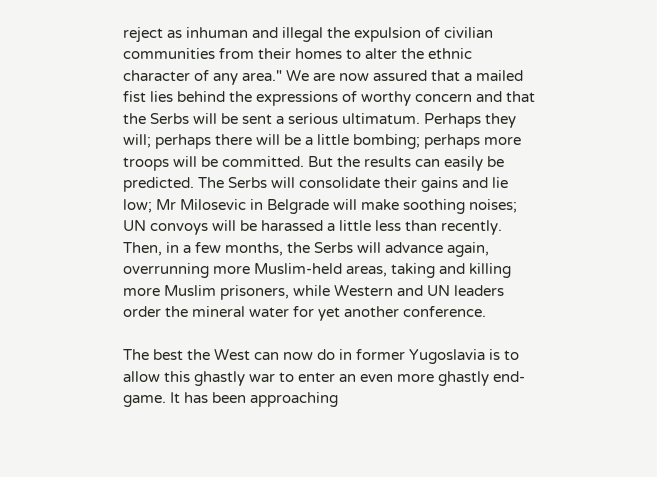reject as inhuman and illegal the expulsion of civilian communities from their homes to alter the ethnic character of any area." We are now assured that a mailed fist lies behind the expressions of worthy concern and that the Serbs will be sent a serious ultimatum. Perhaps they will; perhaps there will be a little bombing; perhaps more troops will be committed. But the results can easily be predicted. The Serbs will consolidate their gains and lie low; Mr Milosevic in Belgrade will make soothing noises; UN convoys will be harassed a little less than recently. Then, in a few months, the Serbs will advance again, overrunning more Muslim-held areas, taking and killing more Muslim prisoners, while Western and UN leaders order the mineral water for yet another conference.

The best the West can now do in former Yugoslavia is to allow this ghastly war to enter an even more ghastly end-game. It has been approaching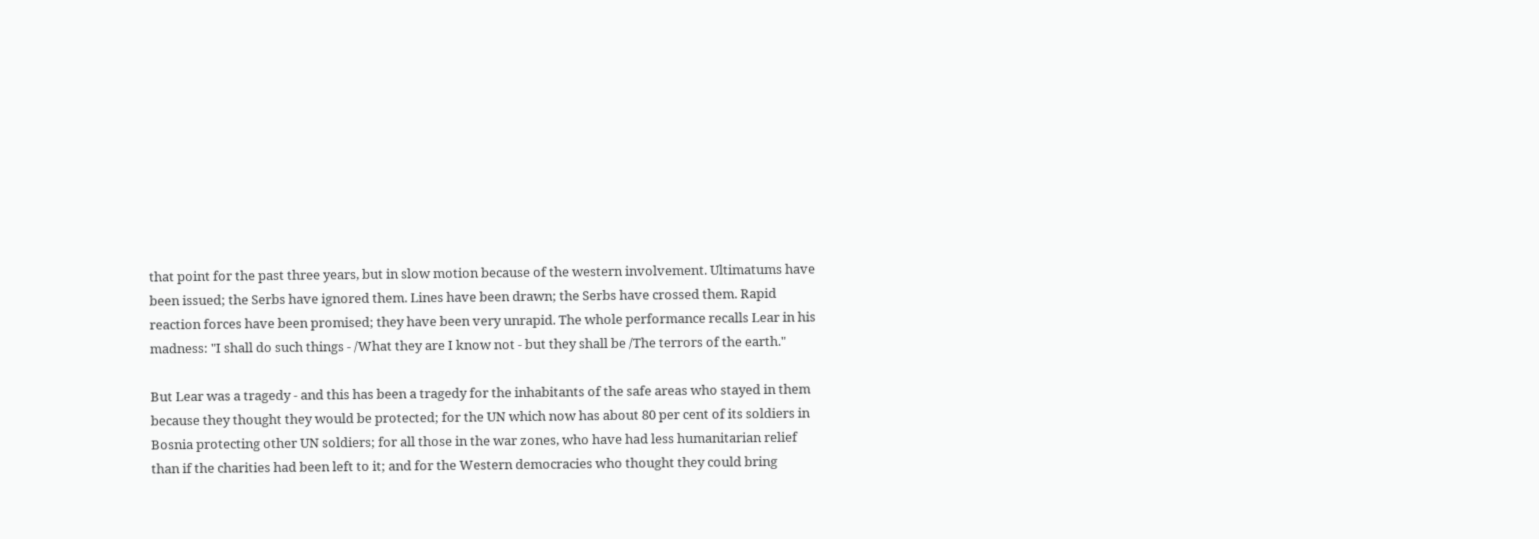that point for the past three years, but in slow motion because of the western involvement. Ultimatums have been issued; the Serbs have ignored them. Lines have been drawn; the Serbs have crossed them. Rapid reaction forces have been promised; they have been very unrapid. The whole performance recalls Lear in his madness: "I shall do such things - /What they are I know not - but they shall be /The terrors of the earth."

But Lear was a tragedy - and this has been a tragedy for the inhabitants of the safe areas who stayed in them because they thought they would be protected; for the UN which now has about 80 per cent of its soldiers in Bosnia protecting other UN soldiers; for all those in the war zones, who have had less humanitarian relief than if the charities had been left to it; and for the Western democracies who thought they could bring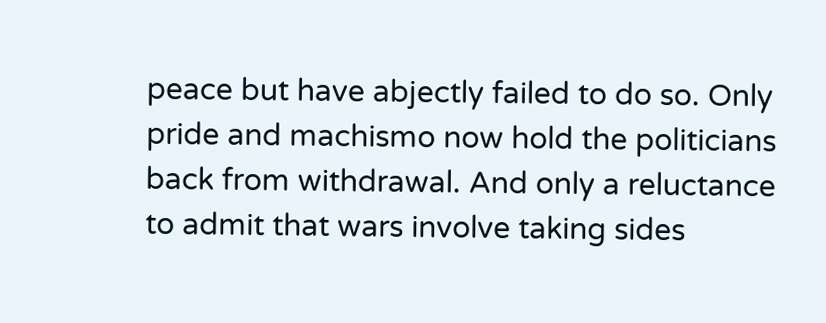peace but have abjectly failed to do so. Only pride and machismo now hold the politicians back from withdrawal. And only a reluctance to admit that wars involve taking sides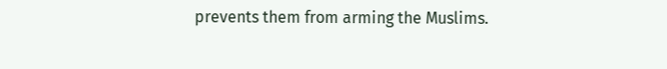prevents them from arming the Muslims.